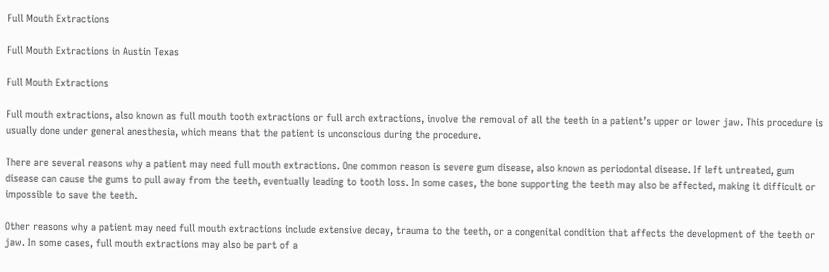Full Mouth Extractions

Full Mouth Extractions in Austin Texas

Full Mouth Extractions

Full mouth extractions, also known as full mouth tooth extractions or full arch extractions, involve the removal of all the teeth in a patient’s upper or lower jaw. This procedure is usually done under general anesthesia, which means that the patient is unconscious during the procedure.

There are several reasons why a patient may need full mouth extractions. One common reason is severe gum disease, also known as periodontal disease. If left untreated, gum disease can cause the gums to pull away from the teeth, eventually leading to tooth loss. In some cases, the bone supporting the teeth may also be affected, making it difficult or impossible to save the teeth.

Other reasons why a patient may need full mouth extractions include extensive decay, trauma to the teeth, or a congenital condition that affects the development of the teeth or jaw. In some cases, full mouth extractions may also be part of a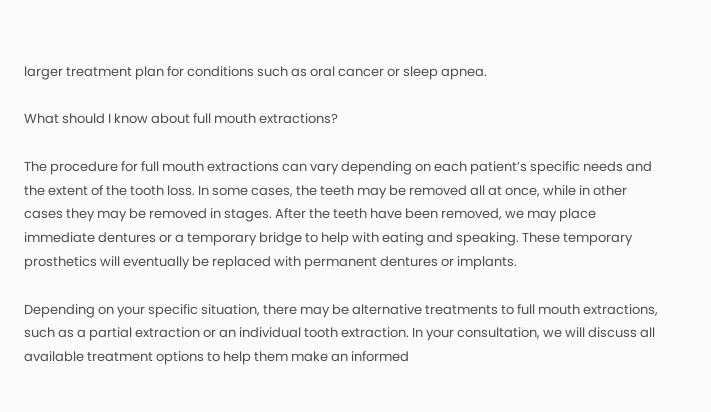larger treatment plan for conditions such as oral cancer or sleep apnea.

What should I know about full mouth extractions?

The procedure for full mouth extractions can vary depending on each patient’s specific needs and the extent of the tooth loss. In some cases, the teeth may be removed all at once, while in other cases they may be removed in stages. After the teeth have been removed, we may place immediate dentures or a temporary bridge to help with eating and speaking. These temporary prosthetics will eventually be replaced with permanent dentures or implants.

Depending on your specific situation, there may be alternative treatments to full mouth extractions, such as a partial extraction or an individual tooth extraction. In your consultation, we will discuss all available treatment options to help them make an informed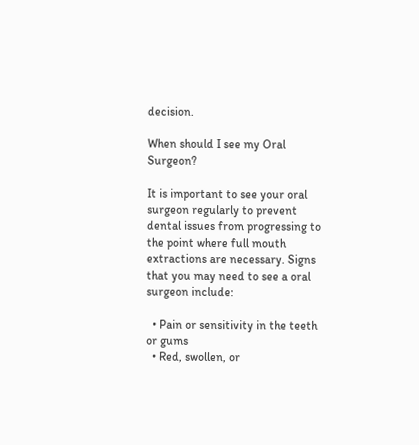decision.

When should I see my Oral Surgeon?

It is important to see your oral surgeon regularly to prevent dental issues from progressing to the point where full mouth extractions are necessary. Signs that you may need to see a oral surgeon include:

  • Pain or sensitivity in the teeth or gums
  • Red, swollen, or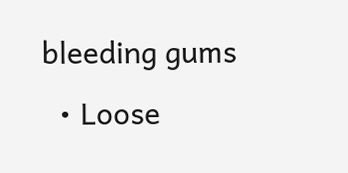bleeding gums
  • Loose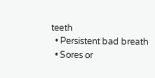teeth
  • Persistent bad breath
  • Sores or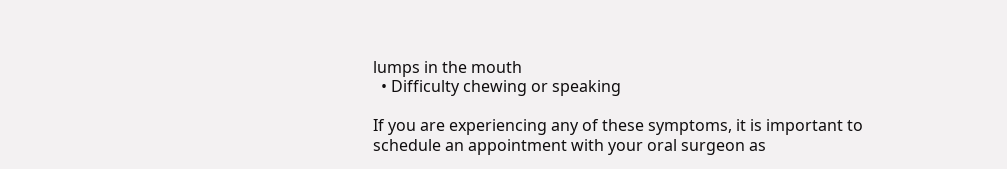lumps in the mouth
  • Difficulty chewing or speaking

If you are experiencing any of these symptoms, it is important to schedule an appointment with your oral surgeon as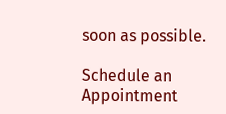soon as possible.

Schedule an Appointment